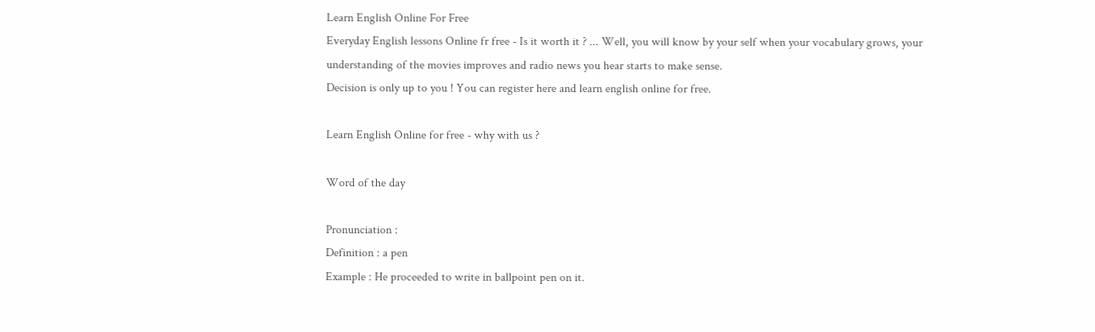Learn English Online For Free
Everyday English lessons Online fr free - Is it worth it ? ... Well, you will know by your self when your vocabulary grows, your understanding of the movies improves and radio news you hear starts to make sense.
Decision is only up to you ! You can register here and learn english online for free.

Learn English Online for free - why with us ?

Word of the day

Pronunciation :
Definition : a pen
Example : He proceeded to write in ballpoint pen on it.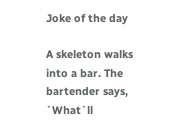Joke of the day

A skeleton walks into a bar. The bartender says, `What`ll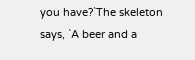you have?`The skeleton says, `A beer and a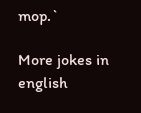mop.`

More jokes in english